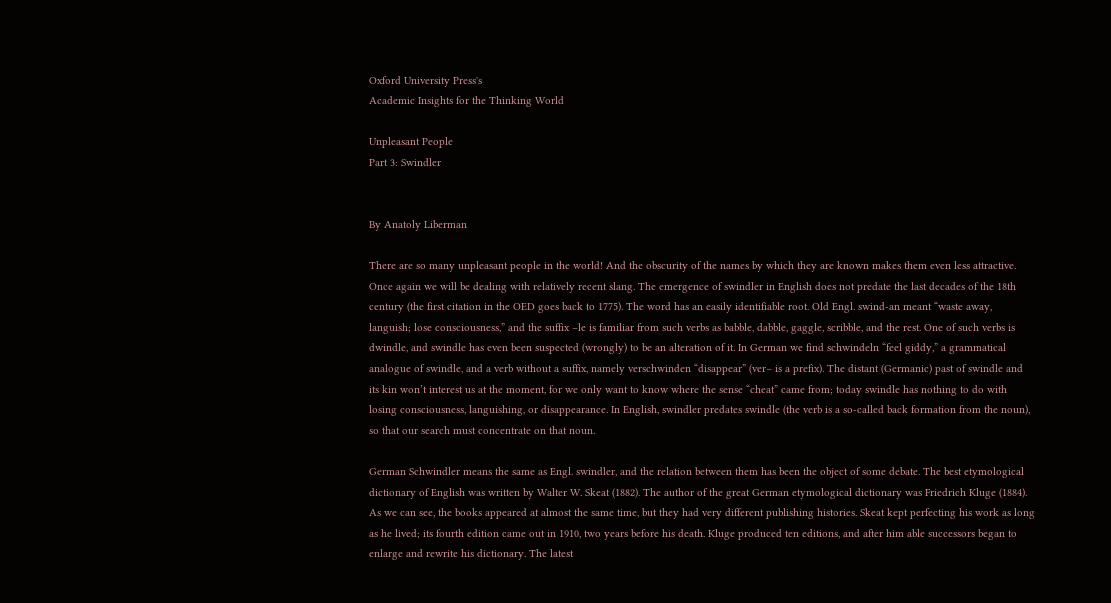Oxford University Press's
Academic Insights for the Thinking World

Unpleasant People
Part 3: Swindler


By Anatoly Liberman

There are so many unpleasant people in the world! And the obscurity of the names by which they are known makes them even less attractive. Once again we will be dealing with relatively recent slang. The emergence of swindler in English does not predate the last decades of the 18th century (the first citation in the OED goes back to 1775). The word has an easily identifiable root. Old Engl. swind-an meant “waste away, languish; lose consciousness,” and the suffix –le is familiar from such verbs as babble, dabble, gaggle, scribble, and the rest. One of such verbs is dwindle, and swindle has even been suspected (wrongly) to be an alteration of it. In German we find schwindeln “feel giddy,” a grammatical analogue of swindle, and a verb without a suffix, namely verschwinden “disappear” (ver– is a prefix). The distant (Germanic) past of swindle and its kin won’t interest us at the moment, for we only want to know where the sense “cheat” came from; today swindle has nothing to do with losing consciousness, languishing, or disappearance. In English, swindler predates swindle (the verb is a so-called back formation from the noun), so that our search must concentrate on that noun.

German Schwindler means the same as Engl. swindler, and the relation between them has been the object of some debate. The best etymological dictionary of English was written by Walter W. Skeat (1882). The author of the great German etymological dictionary was Friedrich Kluge (1884). As we can see, the books appeared at almost the same time, but they had very different publishing histories. Skeat kept perfecting his work as long as he lived; its fourth edition came out in 1910, two years before his death. Kluge produced ten editions, and after him able successors began to enlarge and rewrite his dictionary. The latest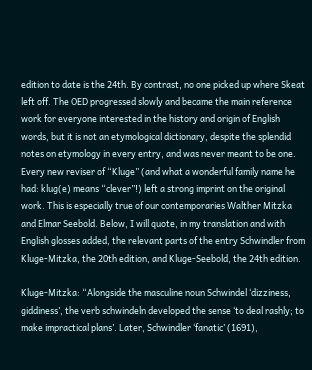edition to date is the 24th. By contrast, no one picked up where Skeat left off. The OED progressed slowly and became the main reference work for everyone interested in the history and origin of English words, but it is not an etymological dictionary, despite the splendid notes on etymology in every entry, and was never meant to be one. Every new reviser of “Kluge” (and what a wonderful family name he had: klug(e) means “clever”!) left a strong imprint on the original work. This is especially true of our contemporaries Walther Mitzka and Elmar Seebold. Below, I will quote, in my translation and with English glosses added, the relevant parts of the entry Schwindler from Kluge-Mitzka, the 20th edition, and Kluge-Seebold, the 24th edition.

Kluge-Mitzka: “Alongside the masculine noun Schwindel ‘dizziness, giddiness’, the verb schwindeln developed the sense ‘to deal rashly; to make impractical plans’. Later, Schwindler ‘fanatic’ (1691),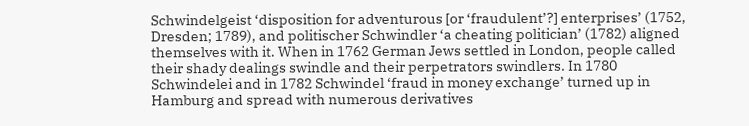Schwindelgeist ‘disposition for adventurous [or ‘fraudulent’?] enterprises’ (1752, Dresden; 1789), and politischer Schwindler ‘a cheating politician’ (1782) aligned themselves with it. When in 1762 German Jews settled in London, people called their shady dealings swindle and their perpetrators swindlers. In 1780 Schwindelei and in 1782 Schwindel ‘fraud in money exchange’ turned up in Hamburg and spread with numerous derivatives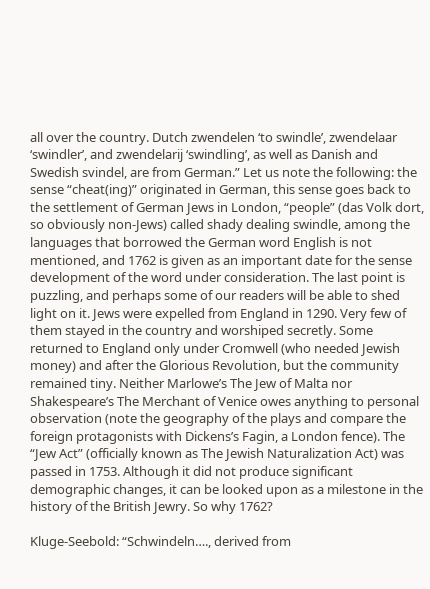all over the country. Dutch zwendelen ‘to swindle’, zwendelaar ‘swindler’, and zwendelarij ‘swindling’, as well as Danish and Swedish svindel, are from German.” Let us note the following: the sense “cheat(ing)” originated in German, this sense goes back to the settlement of German Jews in London, “people” (das Volk dort, so obviously non-Jews) called shady dealing swindle, among the languages that borrowed the German word English is not mentioned, and 1762 is given as an important date for the sense development of the word under consideration. The last point is puzzling, and perhaps some of our readers will be able to shed light on it. Jews were expelled from England in 1290. Very few of them stayed in the country and worshiped secretly. Some returned to England only under Cromwell (who needed Jewish money) and after the Glorious Revolution, but the community remained tiny. Neither Marlowe’s The Jew of Malta nor Shakespeare’s The Merchant of Venice owes anything to personal observation (note the geography of the plays and compare the foreign protagonists with Dickens’s Fagin, a London fence). The “Jew Act” (officially known as The Jewish Naturalization Act) was passed in 1753. Although it did not produce significant demographic changes, it can be looked upon as a milestone in the history of the British Jewry. So why 1762?

Kluge-Seebold: “Schwindeln…., derived from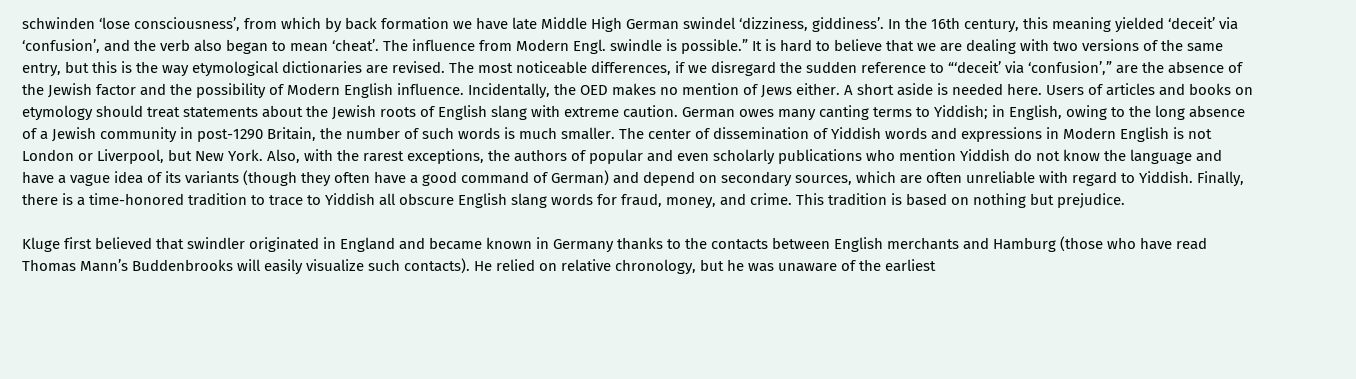schwinden ‘lose consciousness’, from which by back formation we have late Middle High German swindel ‘dizziness, giddiness’. In the 16th century, this meaning yielded ‘deceit’ via ‘confusion’, and the verb also began to mean ‘cheat’. The influence from Modern Engl. swindle is possible.” It is hard to believe that we are dealing with two versions of the same entry, but this is the way etymological dictionaries are revised. The most noticeable differences, if we disregard the sudden reference to “‘deceit’ via ‘confusion’,” are the absence of the Jewish factor and the possibility of Modern English influence. Incidentally, the OED makes no mention of Jews either. A short aside is needed here. Users of articles and books on etymology should treat statements about the Jewish roots of English slang with extreme caution. German owes many canting terms to Yiddish; in English, owing to the long absence of a Jewish community in post-1290 Britain, the number of such words is much smaller. The center of dissemination of Yiddish words and expressions in Modern English is not London or Liverpool, but New York. Also, with the rarest exceptions, the authors of popular and even scholarly publications who mention Yiddish do not know the language and have a vague idea of its variants (though they often have a good command of German) and depend on secondary sources, which are often unreliable with regard to Yiddish. Finally, there is a time-honored tradition to trace to Yiddish all obscure English slang words for fraud, money, and crime. This tradition is based on nothing but prejudice.

Kluge first believed that swindler originated in England and became known in Germany thanks to the contacts between English merchants and Hamburg (those who have read Thomas Mann’s Buddenbrooks will easily visualize such contacts). He relied on relative chronology, but he was unaware of the earliest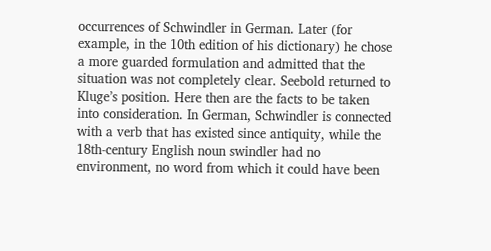occurrences of Schwindler in German. Later (for example, in the 10th edition of his dictionary) he chose a more guarded formulation and admitted that the situation was not completely clear. Seebold returned to Kluge’s position. Here then are the facts to be taken into consideration. In German, Schwindler is connected with a verb that has existed since antiquity, while the 18th-century English noun swindler had no environment, no word from which it could have been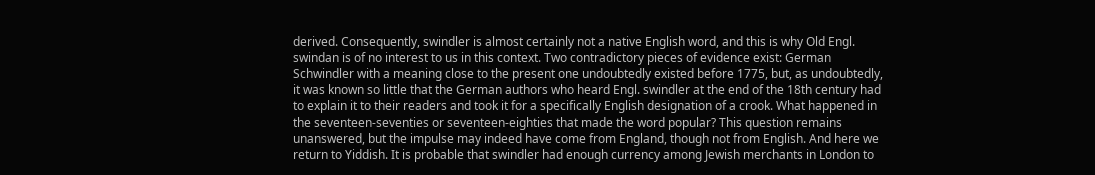derived. Consequently, swindler is almost certainly not a native English word, and this is why Old Engl. swindan is of no interest to us in this context. Two contradictory pieces of evidence exist: German Schwindler with a meaning close to the present one undoubtedly existed before 1775, but, as undoubtedly, it was known so little that the German authors who heard Engl. swindler at the end of the 18th century had to explain it to their readers and took it for a specifically English designation of a crook. What happened in the seventeen-seventies or seventeen-eighties that made the word popular? This question remains unanswered, but the impulse may indeed have come from England, though not from English. And here we return to Yiddish. It is probable that swindler had enough currency among Jewish merchants in London to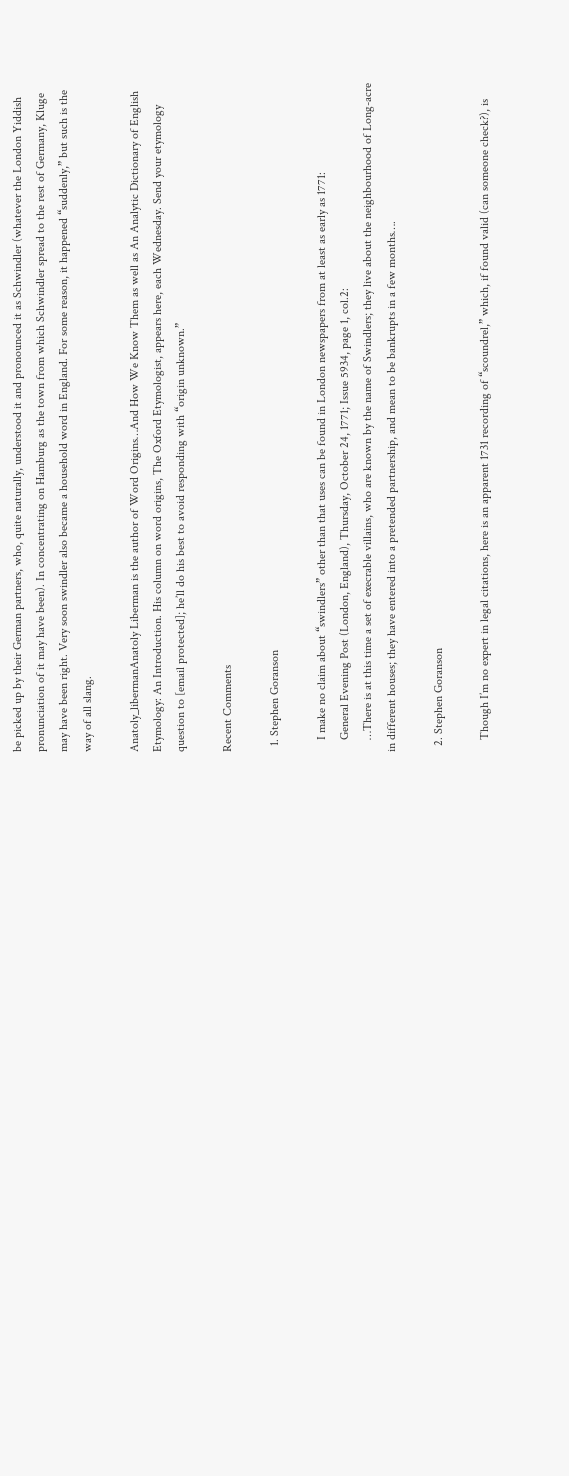be picked up by their German partners, who, quite naturally, understood it and pronounced it as Schwindler (whatever the London Yiddish pronunciation of it may have been). In concentrating on Hamburg as the town from which Schwindler spread to the rest of Germany, Kluge may have been right. Very soon swindler also became a household word in England. For some reason, it happened “suddenly,” but such is the way of all slang.

Anatoly_libermanAnatoly Liberman is the author of Word Origins…And How We Know Them as well as An Analytic Dictionary of English Etymology: An Introduction. His column on word origins, The Oxford Etymologist, appears here, each Wednesday. Send your etymology question to [email protected]; he’ll do his best to avoid responding with “origin unknown.”

Recent Comments

  1. Stephen Goranson

    I make no claim about “swindlers” other than that uses can be found in London newspapers from at least as early as 1771:
    General Evening Post (London, England), Thursday, October 24, 1771; Issue 5934, page 1, col.2:
    …There is at this time a set of execrable villains, who are known by the name of Swindlers; they live about the neighbourhood of Long-acre in different houses; they have entered into a pretended partnership, and mean to be bankrupts in a few months….

  2. Stephen Goranson

    Though I’m no expert in legal citations, here is an apparent 1731 recording of “scoundrel,” which, if found valid (can someone check?), is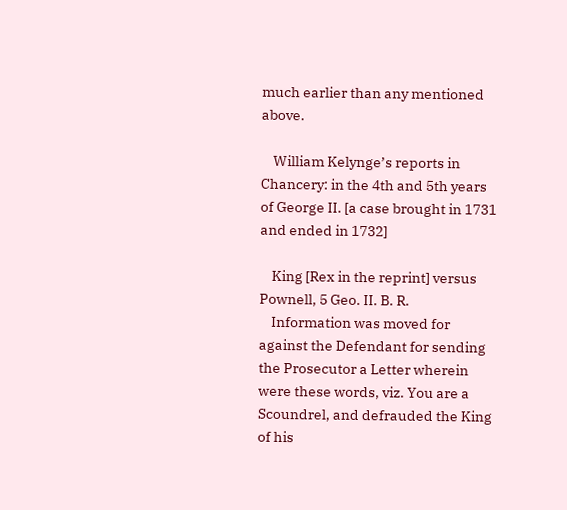much earlier than any mentioned above.

    William Kelynge’s reports in Chancery: in the 4th and 5th years of George II. [a case brought in 1731 and ended in 1732]

    King [Rex in the reprint] versus Pownell, 5 Geo. II. B. R.
    Information was moved for against the Defendant for sending the Prosecutor a Letter wherein were these words, viz. You are a Scoundrel, and defrauded the King of his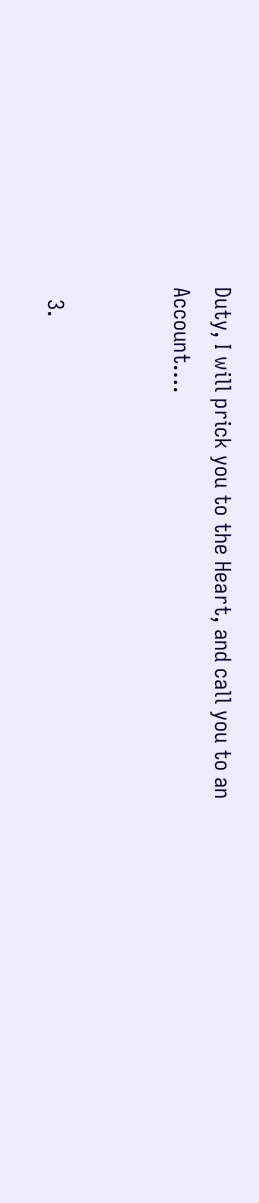Duty, I will prick you to the Heart, and call you to an Account….


  3.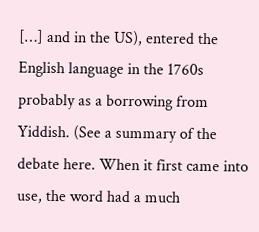[…] and in the US), entered the English language in the 1760s probably as a borrowing from Yiddish. (See a summary of the debate here. When it first came into use, the word had a much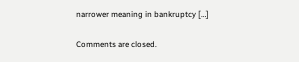narrower meaning in bankruptcy […]

Comments are closed.